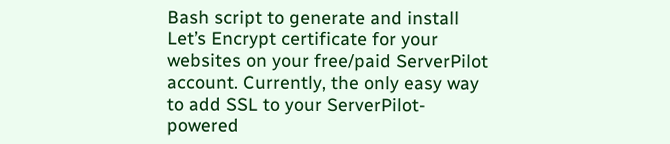Bash script to generate and install Let’s Encrypt certificate for your websites on your free/paid ServerPilot account. Currently, the only easy way to add SSL to your ServerPilot-powered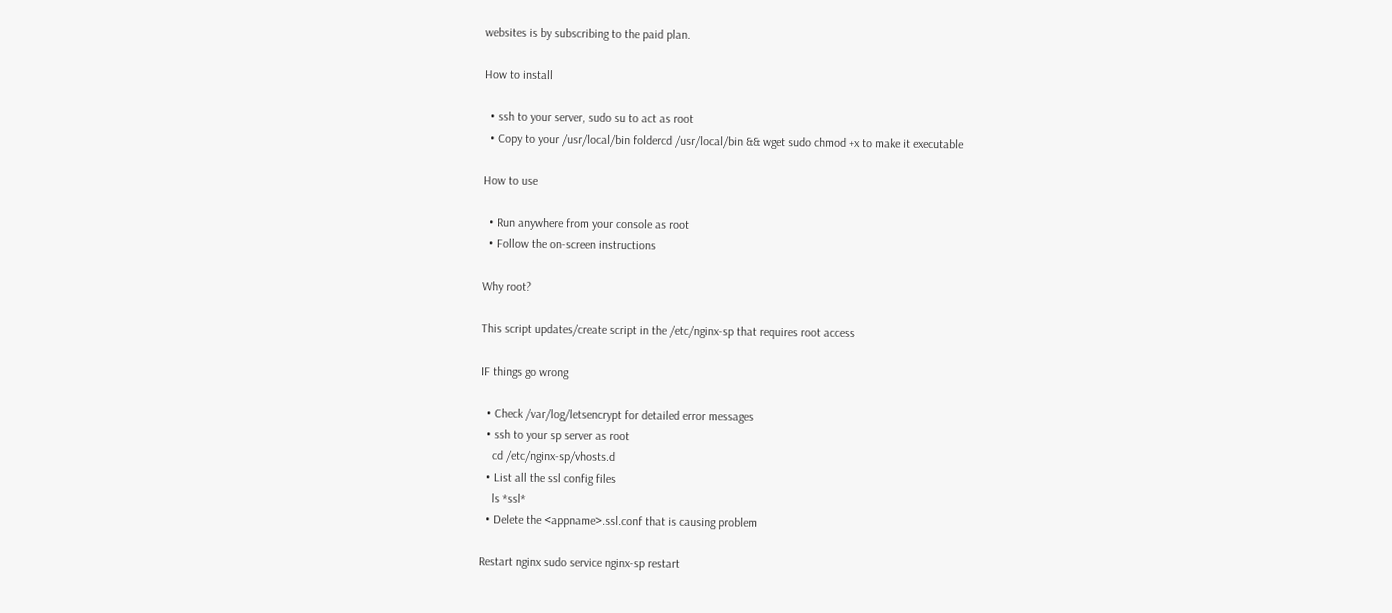websites is by subscribing to the paid plan.

How to install

  • ssh to your server, sudo su to act as root
  • Copy to your /usr/local/bin foldercd /usr/local/bin && wget sudo chmod +x to make it executable

How to use

  • Run anywhere from your console as root
  • Follow the on-screen instructions

Why root?

This script updates/create script in the /etc/nginx-sp that requires root access

IF things go wrong

  • Check /var/log/letsencrypt for detailed error messages
  • ssh to your sp server as root
    cd /etc/nginx-sp/vhosts.d
  • List all the ssl config files
    ls *ssl*
  • Delete the <appname>.ssl.conf that is causing problem

Restart nginx sudo service nginx-sp restart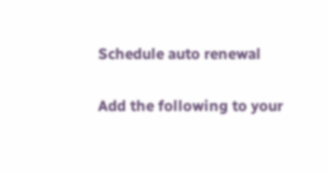Schedule auto renewal

Add the following to your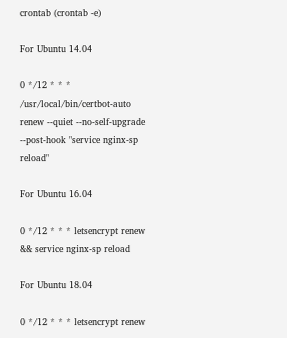crontab (crontab -e)

For Ubuntu 14.04

0 */12 * * * /usr/local/bin/certbot-auto renew --quiet --no-self-upgrade --post-hook "service nginx-sp reload"

For Ubuntu 16.04

0 */12 * * * letsencrypt renew && service nginx-sp reload

For Ubuntu 18.04

0 */12 * * * letsencrypt renew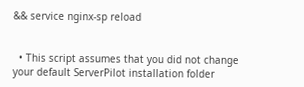&& service nginx-sp reload


  • This script assumes that you did not change your default ServerPilot installation folder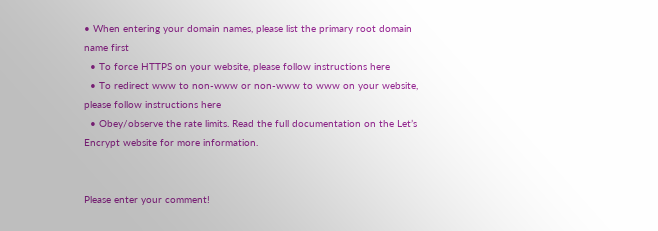• When entering your domain names, please list the primary root domain name first
  • To force HTTPS on your website, please follow instructions here
  • To redirect www to non-www or non-www to www on your website, please follow instructions here
  • Obey/observe the rate limits. Read the full documentation on the Let’s Encrypt website for more information.


Please enter your comment!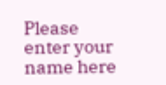Please enter your name here